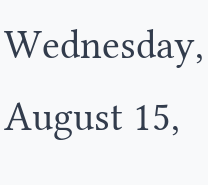Wednesday, August 15,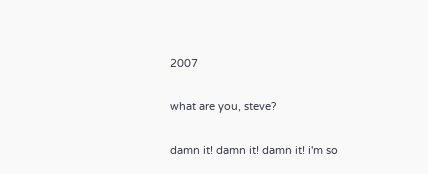2007

what are you, steve?

damn it! damn it! damn it! i'm so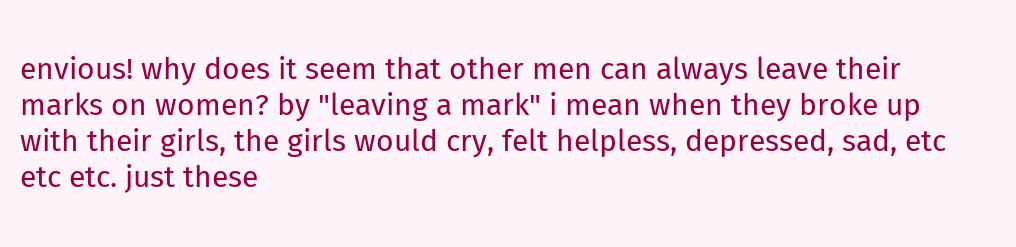envious! why does it seem that other men can always leave their marks on women? by "leaving a mark" i mean when they broke up with their girls, the girls would cry, felt helpless, depressed, sad, etc etc etc. just these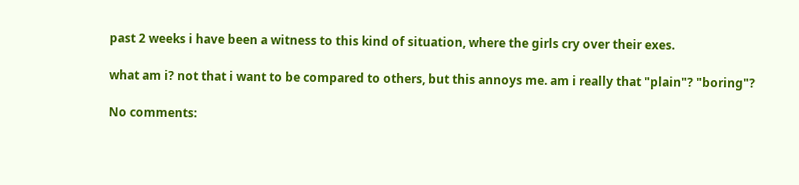past 2 weeks i have been a witness to this kind of situation, where the girls cry over their exes.

what am i? not that i want to be compared to others, but this annoys me. am i really that "plain"? "boring"?

No comments: